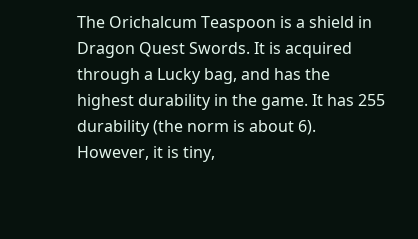The Orichalcum Teaspoon is a shield in Dragon Quest Swords. It is acquired through a Lucky bag, and has the highest durability in the game. It has 255 durability (the norm is about 6). However, it is tiny,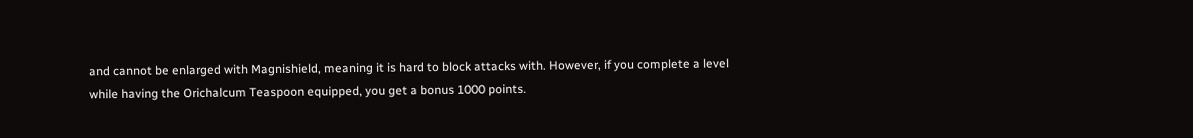and cannot be enlarged with Magnishield, meaning it is hard to block attacks with. However, if you complete a level while having the Orichalcum Teaspoon equipped, you get a bonus 1000 points.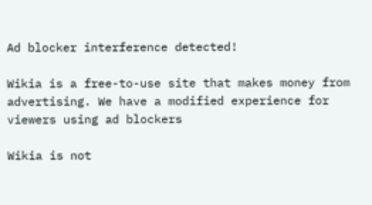Ad blocker interference detected!

Wikia is a free-to-use site that makes money from advertising. We have a modified experience for viewers using ad blockers

Wikia is not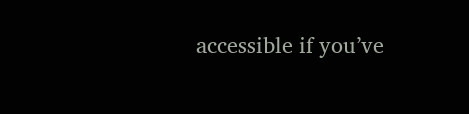accessible if you’ve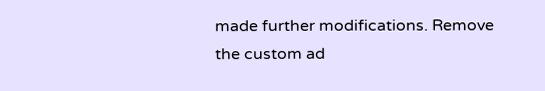made further modifications. Remove the custom ad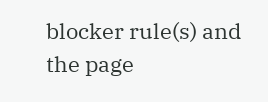blocker rule(s) and the page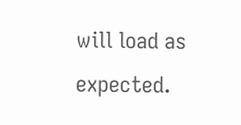will load as expected.